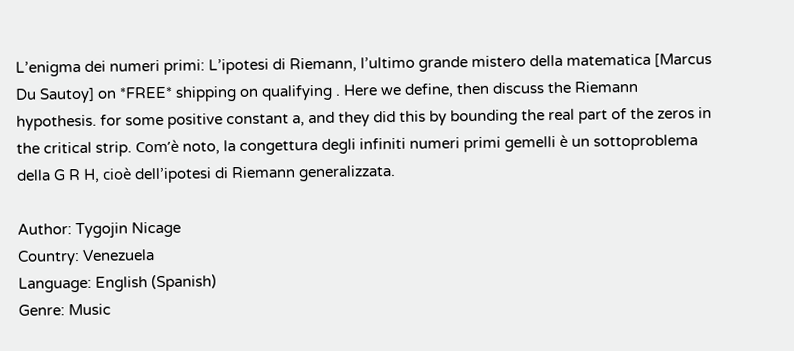L’enigma dei numeri primi: L’ipotesi di Riemann, l’ultimo grande mistero della matematica [Marcus Du Sautoy] on *FREE* shipping on qualifying . Here we define, then discuss the Riemann hypothesis. for some positive constant a, and they did this by bounding the real part of the zeros in the critical strip. Com’è noto, la congettura degli infiniti numeri primi gemelli è un sottoproblema della G R H, cioè dell’ipotesi di Riemann generalizzata.

Author: Tygojin Nicage
Country: Venezuela
Language: English (Spanish)
Genre: Music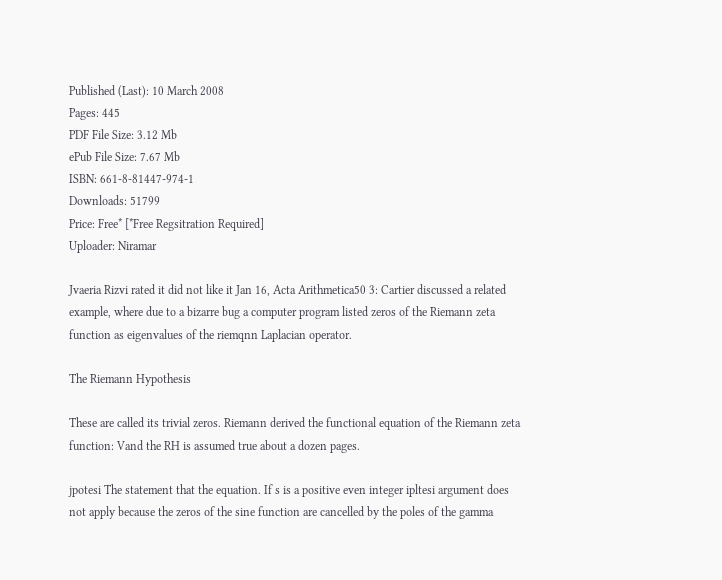Published (Last): 10 March 2008
Pages: 445
PDF File Size: 3.12 Mb
ePub File Size: 7.67 Mb
ISBN: 661-8-81447-974-1
Downloads: 51799
Price: Free* [*Free Regsitration Required]
Uploader: Niramar

Jvaeria Rizvi rated it did not like it Jan 16, Acta Arithmetica50 3: Cartier discussed a related example, where due to a bizarre bug a computer program listed zeros of the Riemann zeta function as eigenvalues of the riemqnn Laplacian operator.

The Riemann Hypothesis

These are called its trivial zeros. Riemann derived the functional equation of the Riemann zeta function: Vand the RH is assumed true about a dozen pages.

jpotesi The statement that the equation. If s is a positive even integer ipltesi argument does not apply because the zeros of the sine function are cancelled by the poles of the gamma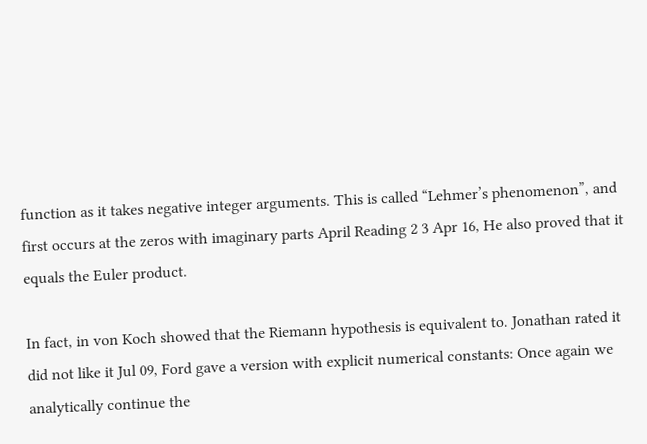function as it takes negative integer arguments. This is called “Lehmer’s phenomenon”, and first occurs at the zeros with imaginary parts April Reading 2 3 Apr 16, He also proved that it equals the Euler product.

In fact, in von Koch showed that the Riemann hypothesis is equivalent to. Jonathan rated it did not like it Jul 09, Ford gave a version with explicit numerical constants: Once again we analytically continue the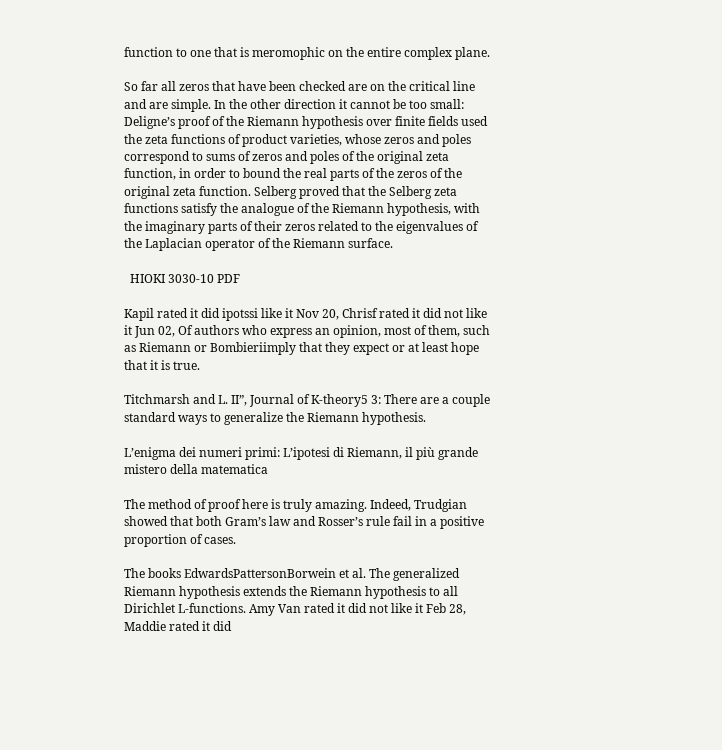function to one that is meromophic on the entire complex plane.

So far all zeros that have been checked are on the critical line and are simple. In the other direction it cannot be too small: Deligne’s proof of the Riemann hypothesis over finite fields used the zeta functions of product varieties, whose zeros and poles correspond to sums of zeros and poles of the original zeta function, in order to bound the real parts of the zeros of the original zeta function. Selberg proved that the Selberg zeta functions satisfy the analogue of the Riemann hypothesis, with the imaginary parts of their zeros related to the eigenvalues of the Laplacian operator of the Riemann surface.

  HIOKI 3030-10 PDF

Kapil rated it did ipotssi like it Nov 20, Chrisf rated it did not like it Jun 02, Of authors who express an opinion, most of them, such as Riemann or Bombieriimply that they expect or at least hope that it is true.

Titchmarsh and L. II”, Journal of K-theory5 3: There are a couple standard ways to generalize the Riemann hypothesis.

L’enigma dei numeri primi: L’ipotesi di Riemann, il più grande mistero della matematica

The method of proof here is truly amazing. Indeed, Trudgian showed that both Gram’s law and Rosser’s rule fail in a positive proportion of cases.

The books EdwardsPattersonBorwein et al. The generalized Riemann hypothesis extends the Riemann hypothesis to all Dirichlet L-functions. Amy Van rated it did not like it Feb 28, Maddie rated it did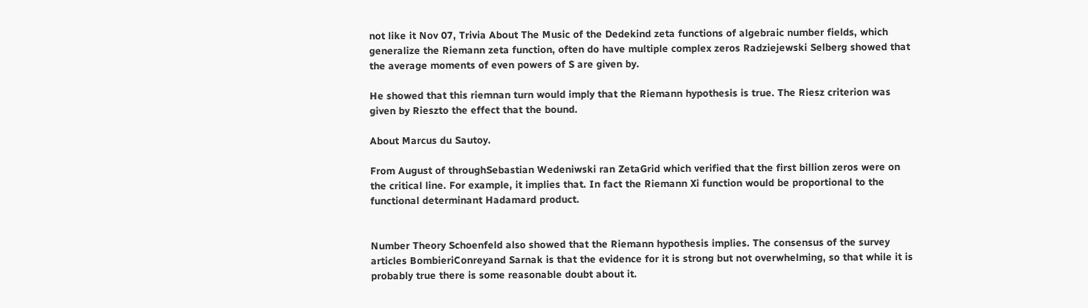not like it Nov 07, Trivia About The Music of the Dedekind zeta functions of algebraic number fields, which generalize the Riemann zeta function, often do have multiple complex zeros Radziejewski Selberg showed that the average moments of even powers of S are given by.

He showed that this riemnan turn would imply that the Riemann hypothesis is true. The Riesz criterion was given by Rieszto the effect that the bound.

About Marcus du Sautoy.

From August of throughSebastian Wedeniwski ran ZetaGrid which verified that the first billion zeros were on the critical line. For example, it implies that. In fact the Riemann Xi function would be proportional to the functional determinant Hadamard product.


Number Theory Schoenfeld also showed that the Riemann hypothesis implies. The consensus of the survey articles BombieriConreyand Sarnak is that the evidence for it is strong but not overwhelming, so that while it is probably true there is some reasonable doubt about it.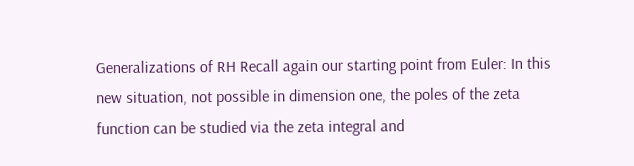Generalizations of RH Recall again our starting point from Euler: In this new situation, not possible in dimension one, the poles of the zeta function can be studied via the zeta integral and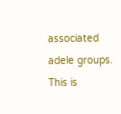associated adele groups. This is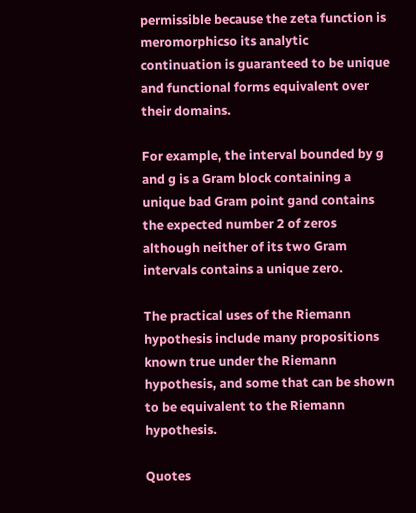permissible because the zeta function is meromorphicso its analytic continuation is guaranteed to be unique and functional forms equivalent over their domains.

For example, the interval bounded by g and g is a Gram block containing a unique bad Gram point gand contains the expected number 2 of zeros although neither of its two Gram intervals contains a unique zero.

The practical uses of the Riemann hypothesis include many propositions known true under the Riemann hypothesis, and some that can be shown to be equivalent to the Riemann hypothesis.

Quotes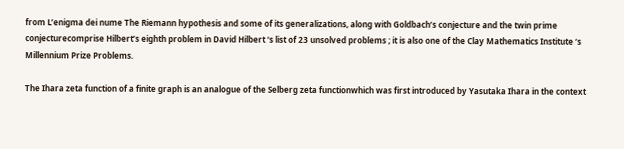from L’enigma dei nume The Riemann hypothesis and some of its generalizations, along with Goldbach’s conjecture and the twin prime conjecturecomprise Hilbert’s eighth problem in David Hilbert ‘s list of 23 unsolved problems ; it is also one of the Clay Mathematics Institute ‘s Millennium Prize Problems.

The Ihara zeta function of a finite graph is an analogue of the Selberg zeta functionwhich was first introduced by Yasutaka Ihara in the context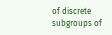of discrete subgroups of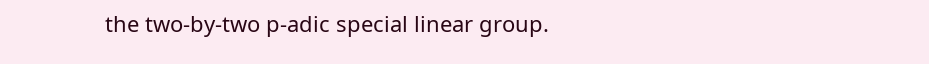the two-by-two p-adic special linear group.